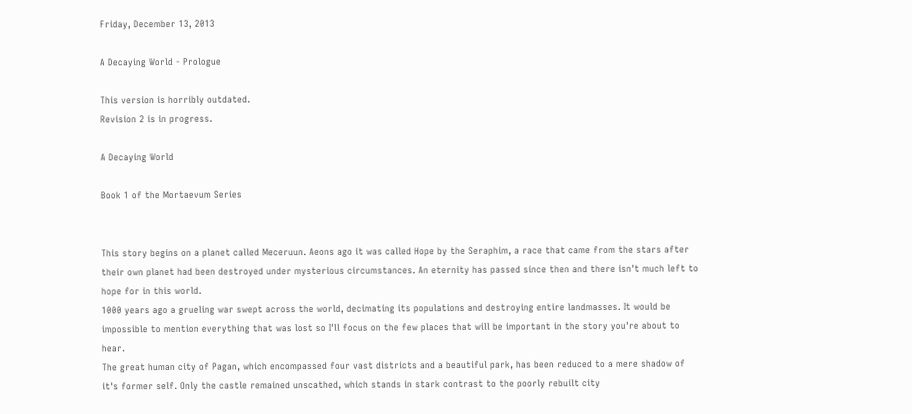Friday, December 13, 2013

A Decaying World - Prologue

This version is horribly outdated.
Revision 2 is in progress.

A Decaying World

Book 1 of the Mortaevum Series


This story begins on a planet called Meceruun. Aeons ago it was called Hope by the Seraphim, a race that came from the stars after their own planet had been destroyed under mysterious circumstances. An eternity has passed since then and there isn't much left to hope for in this world.
1000 years ago a grueling war swept across the world, decimating its populations and destroying entire landmasses. It would be impossible to mention everything that was lost so I'll focus on the few places that will be important in the story you're about to hear.
The great human city of Pagan, which encompassed four vast districts and a beautiful park, has been reduced to a mere shadow of it's former self. Only the castle remained unscathed, which stands in stark contrast to the poorly rebuilt city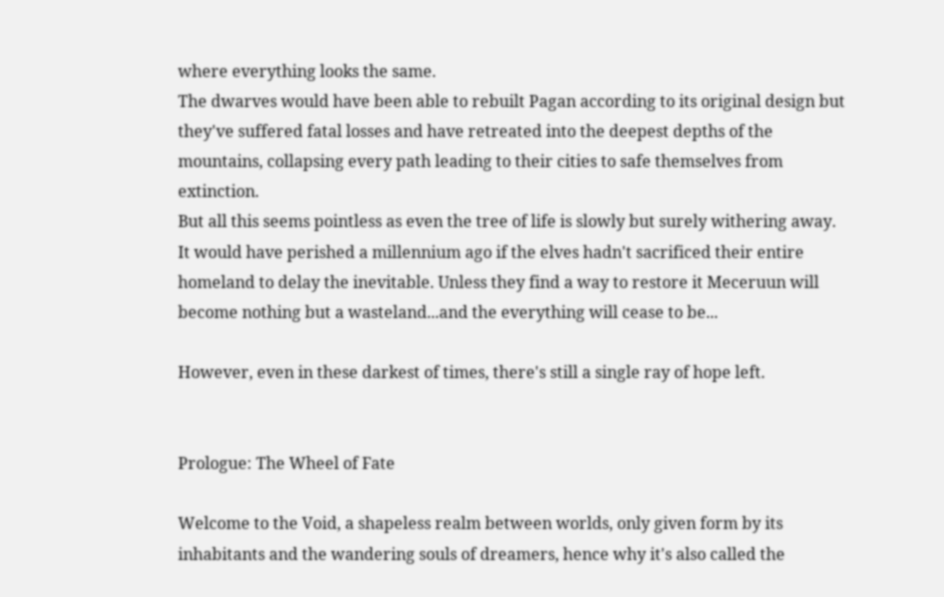where everything looks the same.
The dwarves would have been able to rebuilt Pagan according to its original design but they've suffered fatal losses and have retreated into the deepest depths of the mountains, collapsing every path leading to their cities to safe themselves from extinction.
But all this seems pointless as even the tree of life is slowly but surely withering away. It would have perished a millennium ago if the elves hadn't sacrificed their entire homeland to delay the inevitable. Unless they find a way to restore it Meceruun will become nothing but a wasteland...and the everything will cease to be...

However, even in these darkest of times, there's still a single ray of hope left.


Prologue: The Wheel of Fate

Welcome to the Void, a shapeless realm between worlds, only given form by its inhabitants and the wandering souls of dreamers, hence why it's also called the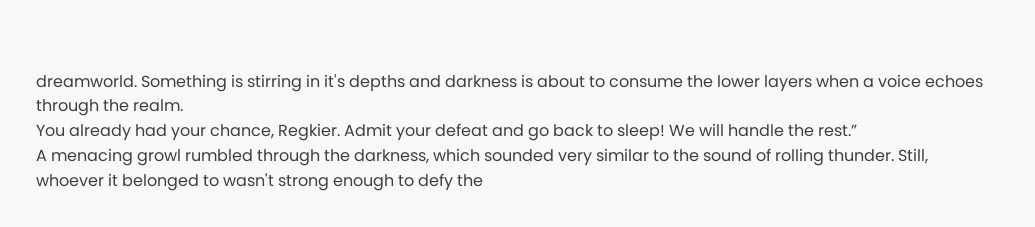dreamworld. Something is stirring in it's depths and darkness is about to consume the lower layers when a voice echoes through the realm.
You already had your chance, Regkier. Admit your defeat and go back to sleep! We will handle the rest.”
A menacing growl rumbled through the darkness, which sounded very similar to the sound of rolling thunder. Still, whoever it belonged to wasn't strong enough to defy the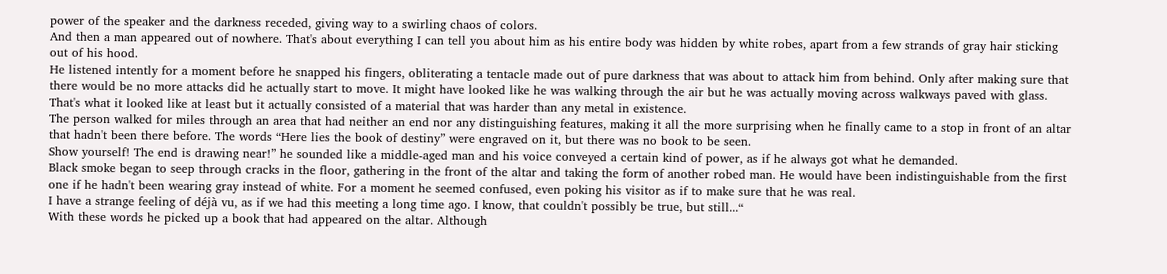power of the speaker and the darkness receded, giving way to a swirling chaos of colors.
And then a man appeared out of nowhere. That's about everything I can tell you about him as his entire body was hidden by white robes, apart from a few strands of gray hair sticking out of his hood.
He listened intently for a moment before he snapped his fingers, obliterating a tentacle made out of pure darkness that was about to attack him from behind. Only after making sure that there would be no more attacks did he actually start to move. It might have looked like he was walking through the air but he was actually moving across walkways paved with glass. That's what it looked like at least but it actually consisted of a material that was harder than any metal in existence.
The person walked for miles through an area that had neither an end nor any distinguishing features, making it all the more surprising when he finally came to a stop in front of an altar that hadn't been there before. The words “Here lies the book of destiny” were engraved on it, but there was no book to be seen.
Show yourself! The end is drawing near!” he sounded like a middle-aged man and his voice conveyed a certain kind of power, as if he always got what he demanded.
Black smoke began to seep through cracks in the floor, gathering in the front of the altar and taking the form of another robed man. He would have been indistinguishable from the first one if he hadn't been wearing gray instead of white. For a moment he seemed confused, even poking his visitor as if to make sure that he was real.
I have a strange feeling of déjà vu, as if we had this meeting a long time ago. I know, that couldn't possibly be true, but still...“
With these words he picked up a book that had appeared on the altar. Although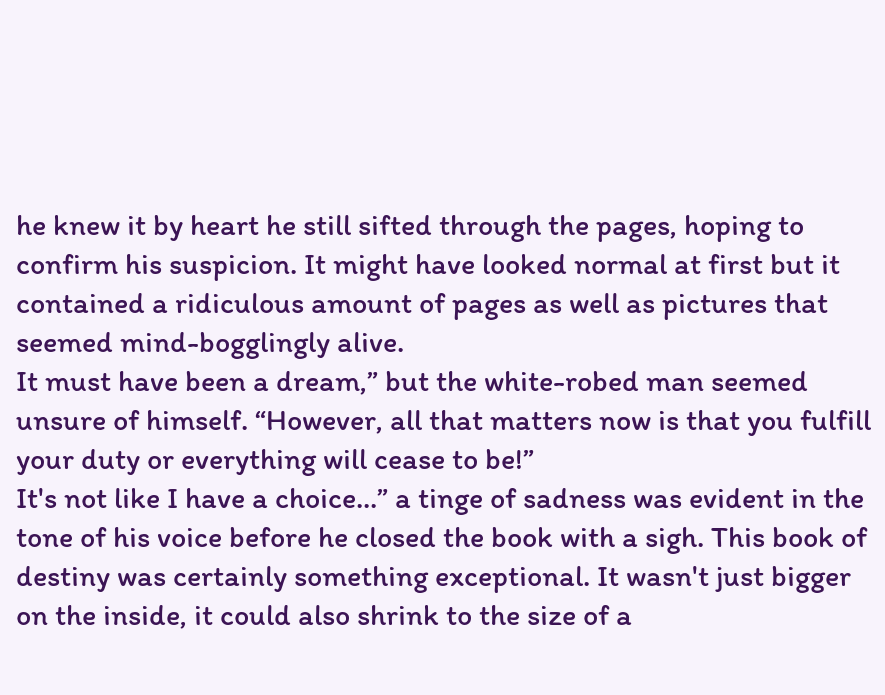he knew it by heart he still sifted through the pages, hoping to confirm his suspicion. It might have looked normal at first but it contained a ridiculous amount of pages as well as pictures that seemed mind-bogglingly alive.
It must have been a dream,” but the white-robed man seemed unsure of himself. “However, all that matters now is that you fulfill your duty or everything will cease to be!”
It's not like I have a choice...” a tinge of sadness was evident in the tone of his voice before he closed the book with a sigh. This book of destiny was certainly something exceptional. It wasn't just bigger on the inside, it could also shrink to the size of a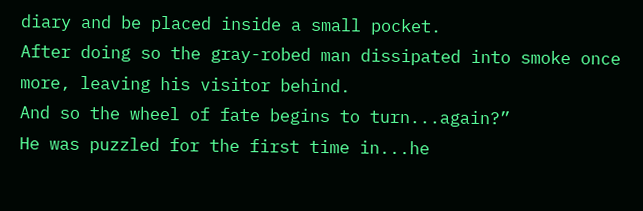diary and be placed inside a small pocket.
After doing so the gray-robed man dissipated into smoke once more, leaving his visitor behind.
And so the wheel of fate begins to turn...again?”
He was puzzled for the first time in...he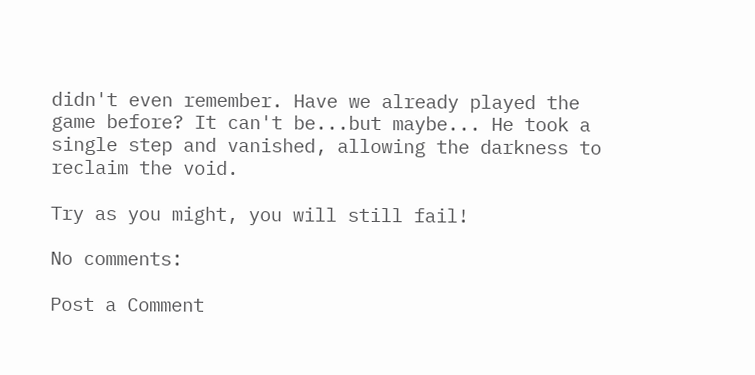didn't even remember. Have we already played the game before? It can't be...but maybe... He took a single step and vanished, allowing the darkness to reclaim the void.

Try as you might, you will still fail!

No comments:

Post a Comment